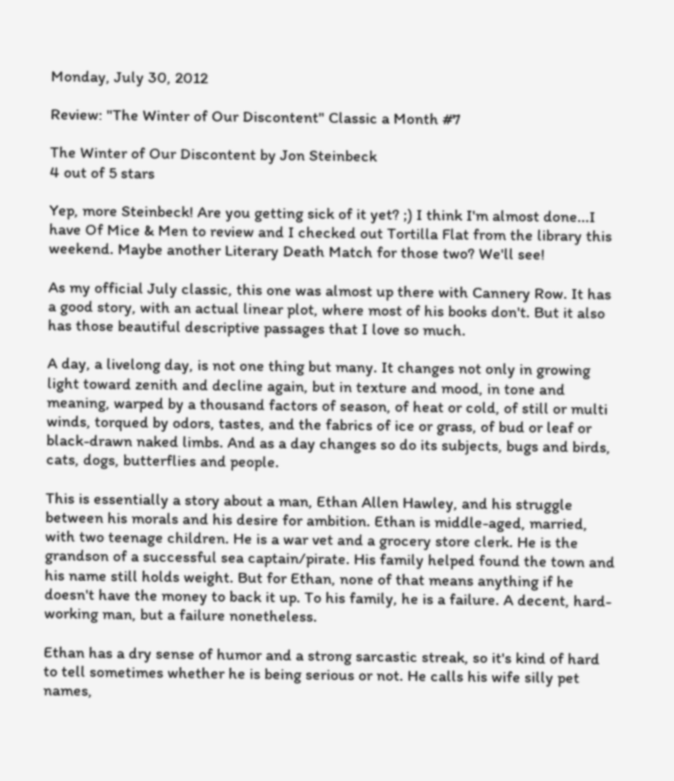Monday, July 30, 2012

Review: "The Winter of Our Discontent" Classic a Month #7

The Winter of Our Discontent by Jon Steinbeck
4 out of 5 stars

Yep, more Steinbeck! Are you getting sick of it yet? ;) I think I'm almost done...I have Of Mice & Men to review and I checked out Tortilla Flat from the library this weekend. Maybe another Literary Death Match for those two? We'll see!

As my official July classic, this one was almost up there with Cannery Row. It has a good story, with an actual linear plot, where most of his books don't. But it also has those beautiful descriptive passages that I love so much.

A day, a livelong day, is not one thing but many. It changes not only in growing light toward zenith and decline again, but in texture and mood, in tone and meaning, warped by a thousand factors of season, of heat or cold, of still or multi winds, torqued by odors, tastes, and the fabrics of ice or grass, of bud or leaf or black-drawn naked limbs. And as a day changes so do its subjects, bugs and birds, cats, dogs, butterflies and people.

This is essentially a story about a man, Ethan Allen Hawley, and his struggle between his morals and his desire for ambition. Ethan is middle-aged, married, with two teenage children. He is a war vet and a grocery store clerk. He is the grandson of a successful sea captain/pirate. His family helped found the town and his name still holds weight. But for Ethan, none of that means anything if he doesn't have the money to back it up. To his family, he is a failure. A decent, hard-working man, but a failure nonetheless.

Ethan has a dry sense of humor and a strong sarcastic streak, so it's kind of hard to tell sometimes whether he is being serious or not. He calls his wife silly pet names,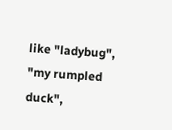like "ladybug", "my rumpled duck",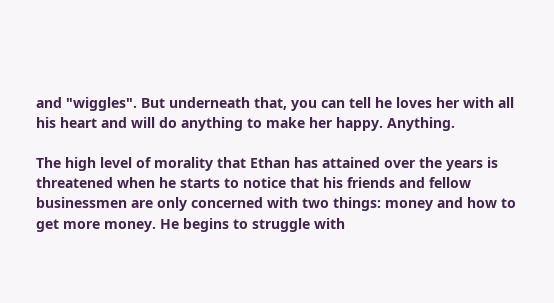and "wiggles". But underneath that, you can tell he loves her with all his heart and will do anything to make her happy. Anything.

The high level of morality that Ethan has attained over the years is threatened when he starts to notice that his friends and fellow businessmen are only concerned with two things: money and how to get more money. He begins to struggle with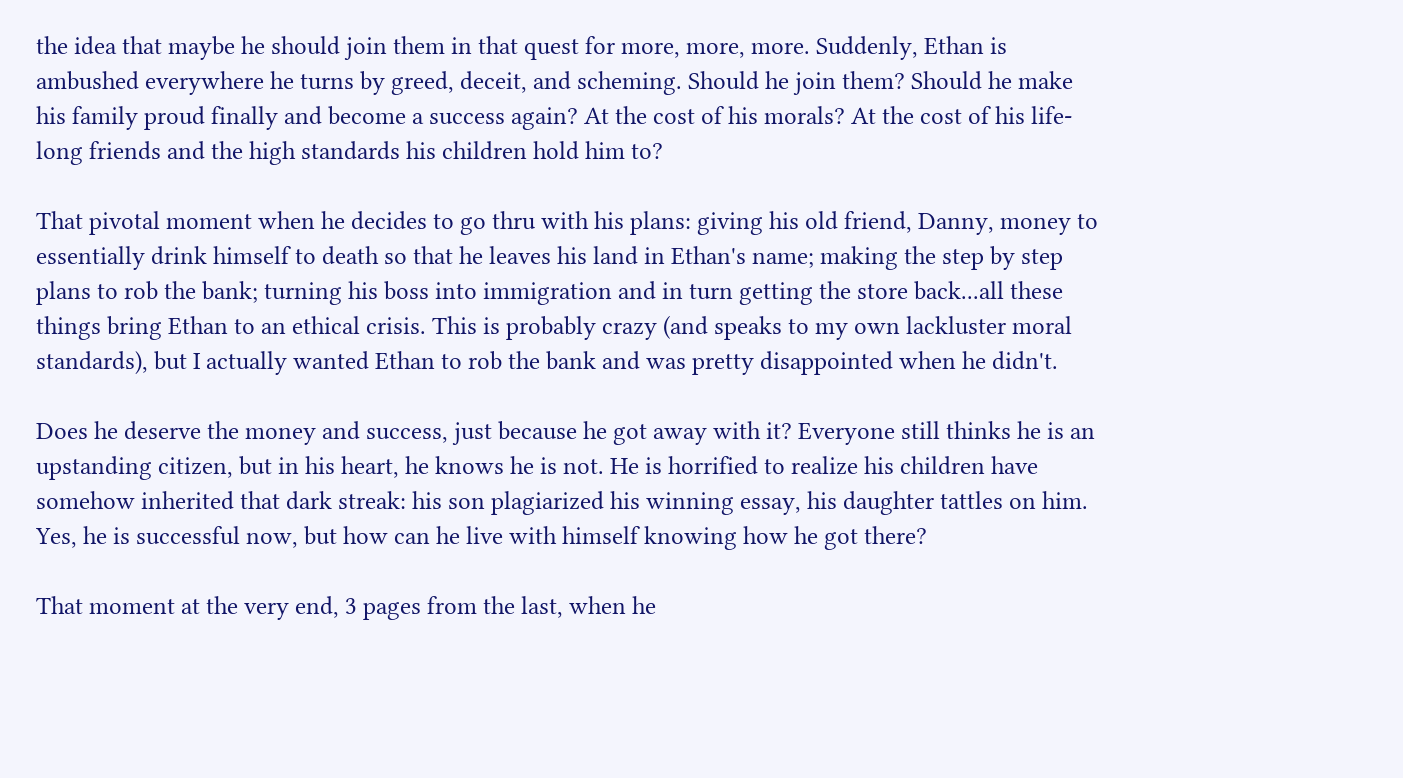the idea that maybe he should join them in that quest for more, more, more. Suddenly, Ethan is ambushed everywhere he turns by greed, deceit, and scheming. Should he join them? Should he make his family proud finally and become a success again? At the cost of his morals? At the cost of his life-long friends and the high standards his children hold him to?

That pivotal moment when he decides to go thru with his plans: giving his old friend, Danny, money to essentially drink himself to death so that he leaves his land in Ethan's name; making the step by step plans to rob the bank; turning his boss into immigration and in turn getting the store back...all these things bring Ethan to an ethical crisis. This is probably crazy (and speaks to my own lackluster moral standards), but I actually wanted Ethan to rob the bank and was pretty disappointed when he didn't.

Does he deserve the money and success, just because he got away with it? Everyone still thinks he is an upstanding citizen, but in his heart, he knows he is not. He is horrified to realize his children have somehow inherited that dark streak: his son plagiarized his winning essay, his daughter tattles on him. Yes, he is successful now, but how can he live with himself knowing how he got there?

That moment at the very end, 3 pages from the last, when he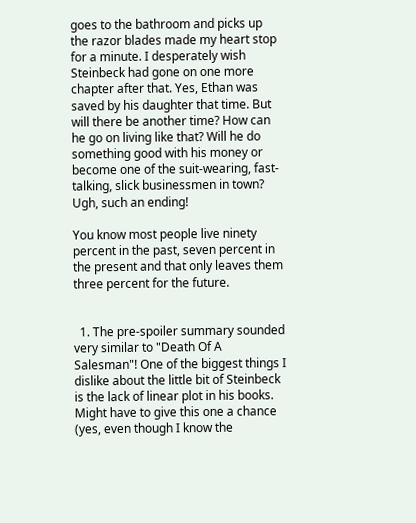goes to the bathroom and picks up the razor blades made my heart stop for a minute. I desperately wish Steinbeck had gone on one more chapter after that. Yes, Ethan was saved by his daughter that time. But will there be another time? How can he go on living like that? Will he do something good with his money or become one of the suit-wearing, fast-talking, slick businessmen in town? Ugh, such an ending!

You know most people live ninety percent in the past, seven percent in the present and that only leaves them three percent for the future.


  1. The pre-spoiler summary sounded very similar to "Death Of A Salesman"! One of the biggest things I dislike about the little bit of Steinbeck is the lack of linear plot in his books. Might have to give this one a chance (yes, even though I know the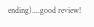ending)....good review!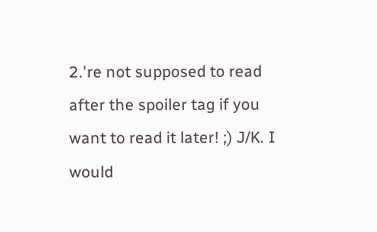2.'re not supposed to read after the spoiler tag if you want to read it later! ;) J/K. I would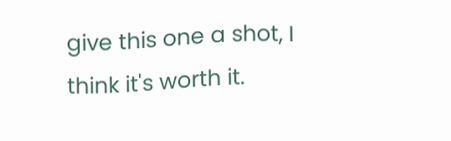give this one a shot, I think it's worth it.